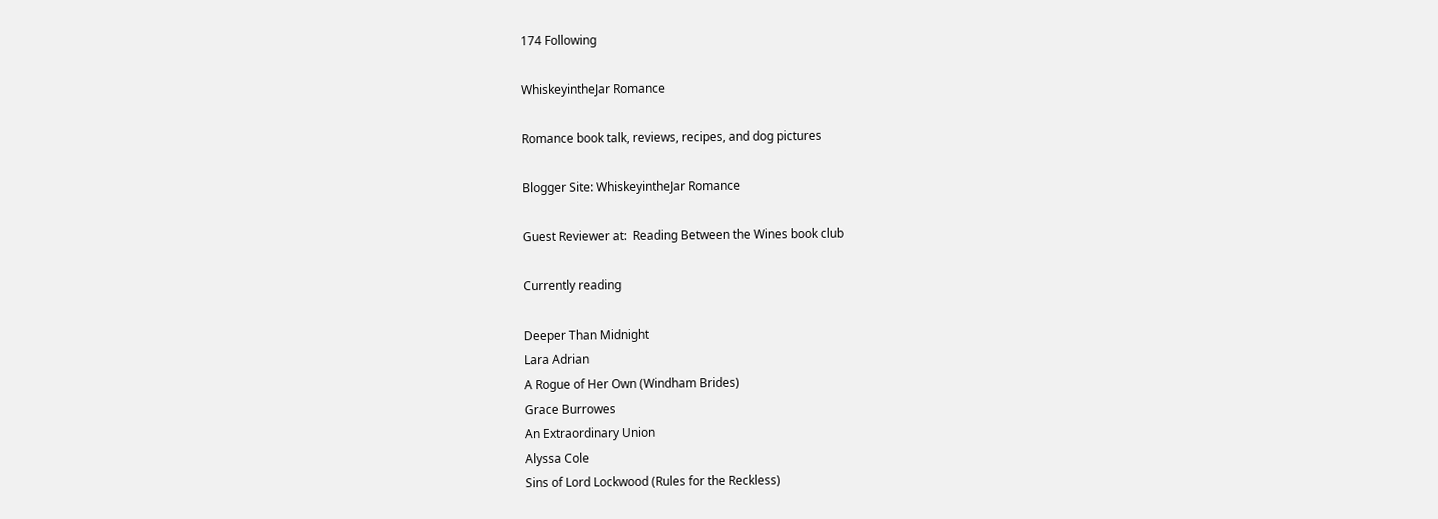174 Following

WhiskeyintheJar Romance

Romance book talk, reviews, recipes, and dog pictures

Blogger Site: WhiskeyintheJar Romance

Guest Reviewer at:  Reading Between the Wines book club

Currently reading

Deeper Than Midnight
Lara Adrian
A Rogue of Her Own (Windham Brides)
Grace Burrowes
An Extraordinary Union
Alyssa Cole
Sins of Lord Lockwood (Rules for the Reckless)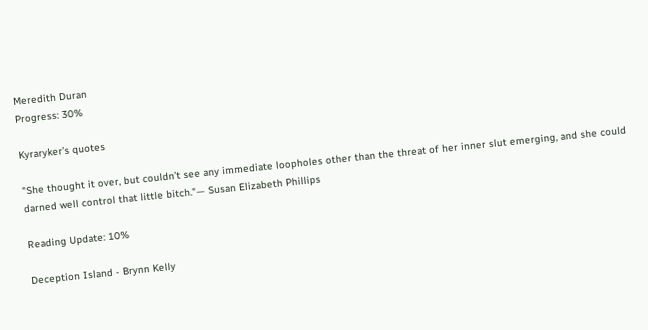Meredith Duran
Progress: 30%

Kyraryker’s quotes

"She thought it over, but couldn’t see any immediate loopholes other than the threat of her inner slut emerging, and she could darned well control that little bitch."— Susan Elizabeth Phillips

Reading Update: 10%

Deception Island - Brynn Kelly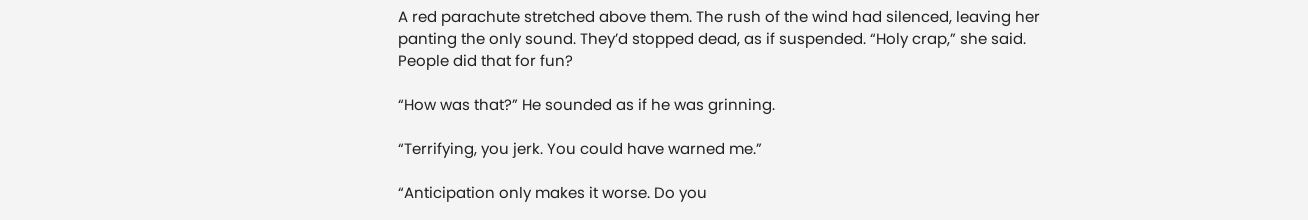A red parachute stretched above them. The rush of the wind had silenced, leaving her panting the only sound. They’d stopped dead, as if suspended. “Holy crap,” she said. People did that for fun?

“How was that?” He sounded as if he was grinning.

“Terrifying, you jerk. You could have warned me.”

“Anticipation only makes it worse. Do you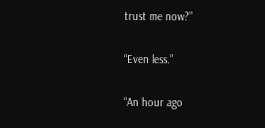trust me now?”

“Even less.”

“An hour ago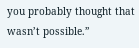you probably thought that wasn’t possible.”